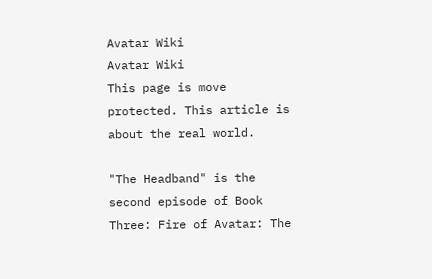Avatar Wiki
Avatar Wiki
This page is move protected. This article is about the real world.

"The Headband" is the second episode of Book Three: Fire of Avatar: The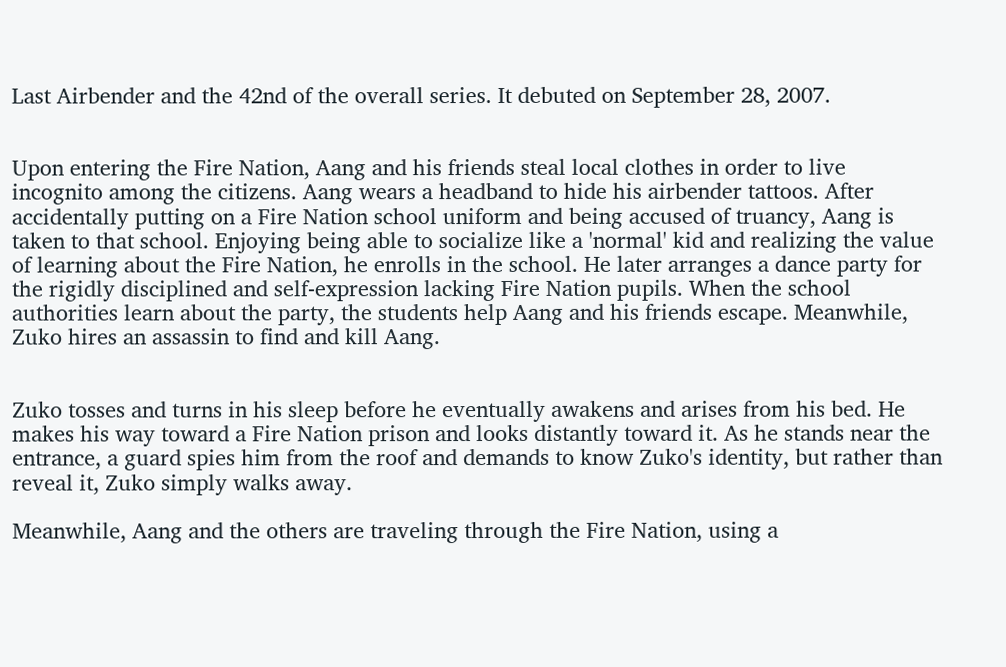Last Airbender and the 42nd of the overall series. It debuted on September 28, 2007.


Upon entering the Fire Nation, Aang and his friends steal local clothes in order to live incognito among the citizens. Aang wears a headband to hide his airbender tattoos. After accidentally putting on a Fire Nation school uniform and being accused of truancy, Aang is taken to that school. Enjoying being able to socialize like a 'normal' kid and realizing the value of learning about the Fire Nation, he enrolls in the school. He later arranges a dance party for the rigidly disciplined and self-expression lacking Fire Nation pupils. When the school authorities learn about the party, the students help Aang and his friends escape. Meanwhile, Zuko hires an assassin to find and kill Aang.


Zuko tosses and turns in his sleep before he eventually awakens and arises from his bed. He makes his way toward a Fire Nation prison and looks distantly toward it. As he stands near the entrance, a guard spies him from the roof and demands to know Zuko's identity, but rather than reveal it, Zuko simply walks away.

Meanwhile, Aang and the others are traveling through the Fire Nation, using a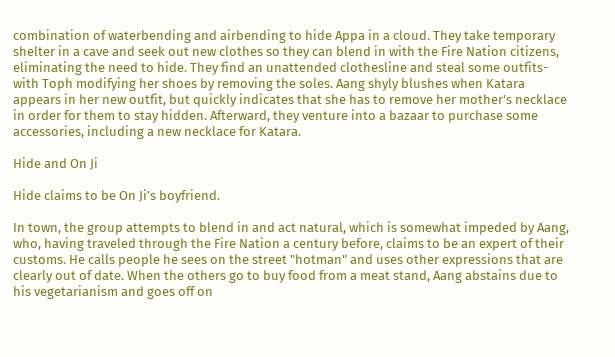combination of waterbending and airbending to hide Appa in a cloud. They take temporary shelter in a cave and seek out new clothes so they can blend in with the Fire Nation citizens, eliminating the need to hide. They find an unattended clothesline and steal some outfits- with Toph modifying her shoes by removing the soles. Aang shyly blushes when Katara appears in her new outfit, but quickly indicates that she has to remove her mother's necklace in order for them to stay hidden. Afterward, they venture into a bazaar to purchase some accessories, including a new necklace for Katara.

Hide and On Ji

Hide claims to be On Ji's boyfriend.

In town, the group attempts to blend in and act natural, which is somewhat impeded by Aang, who, having traveled through the Fire Nation a century before, claims to be an expert of their customs. He calls people he sees on the street "hotman" and uses other expressions that are clearly out of date. When the others go to buy food from a meat stand, Aang abstains due to his vegetarianism and goes off on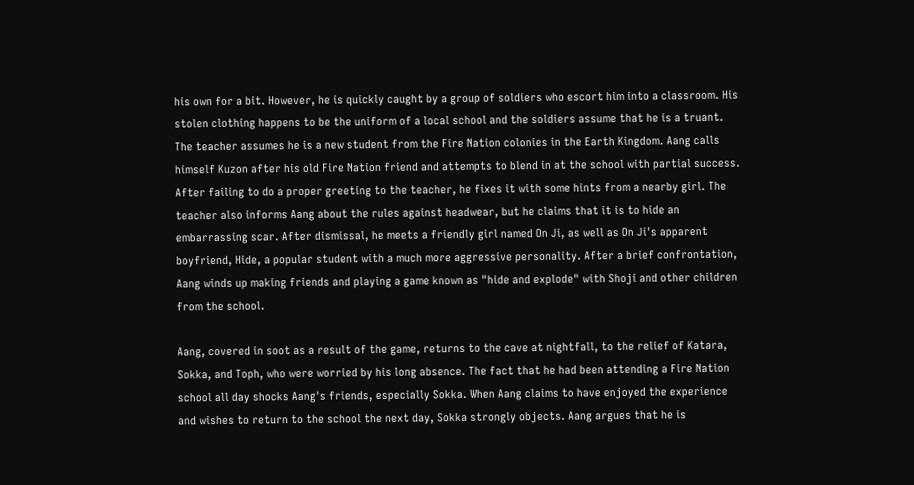his own for a bit. However, he is quickly caught by a group of soldiers who escort him into a classroom. His stolen clothing happens to be the uniform of a local school and the soldiers assume that he is a truant. The teacher assumes he is a new student from the Fire Nation colonies in the Earth Kingdom. Aang calls himself Kuzon after his old Fire Nation friend and attempts to blend in at the school with partial success. After failing to do a proper greeting to the teacher, he fixes it with some hints from a nearby girl. The teacher also informs Aang about the rules against headwear, but he claims that it is to hide an embarrassing scar. After dismissal, he meets a friendly girl named On Ji, as well as On Ji's apparent boyfriend, Hide, a popular student with a much more aggressive personality. After a brief confrontation, Aang winds up making friends and playing a game known as "hide and explode" with Shoji and other children from the school.

Aang, covered in soot as a result of the game, returns to the cave at nightfall, to the relief of Katara, Sokka, and Toph, who were worried by his long absence. The fact that he had been attending a Fire Nation school all day shocks Aang's friends, especially Sokka. When Aang claims to have enjoyed the experience and wishes to return to the school the next day, Sokka strongly objects. Aang argues that he is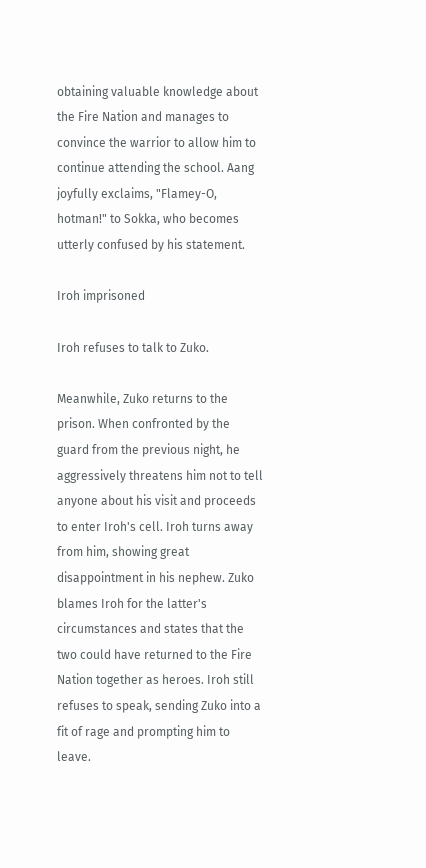obtaining valuable knowledge about the Fire Nation and manages to convince the warrior to allow him to continue attending the school. Aang joyfully exclaims, "Flamey-O, hotman!" to Sokka, who becomes utterly confused by his statement.

Iroh imprisoned

Iroh refuses to talk to Zuko.

Meanwhile, Zuko returns to the prison. When confronted by the guard from the previous night, he aggressively threatens him not to tell anyone about his visit and proceeds to enter Iroh's cell. Iroh turns away from him, showing great disappointment in his nephew. Zuko blames Iroh for the latter's circumstances and states that the two could have returned to the Fire Nation together as heroes. Iroh still refuses to speak, sending Zuko into a fit of rage and prompting him to leave.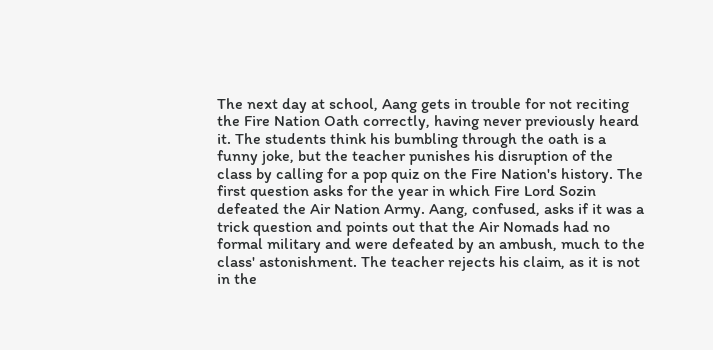The next day at school, Aang gets in trouble for not reciting the Fire Nation Oath correctly, having never previously heard it. The students think his bumbling through the oath is a funny joke, but the teacher punishes his disruption of the class by calling for a pop quiz on the Fire Nation's history. The first question asks for the year in which Fire Lord Sozin defeated the Air Nation Army. Aang, confused, asks if it was a trick question and points out that the Air Nomads had no formal military and were defeated by an ambush, much to the class' astonishment. The teacher rejects his claim, as it is not in the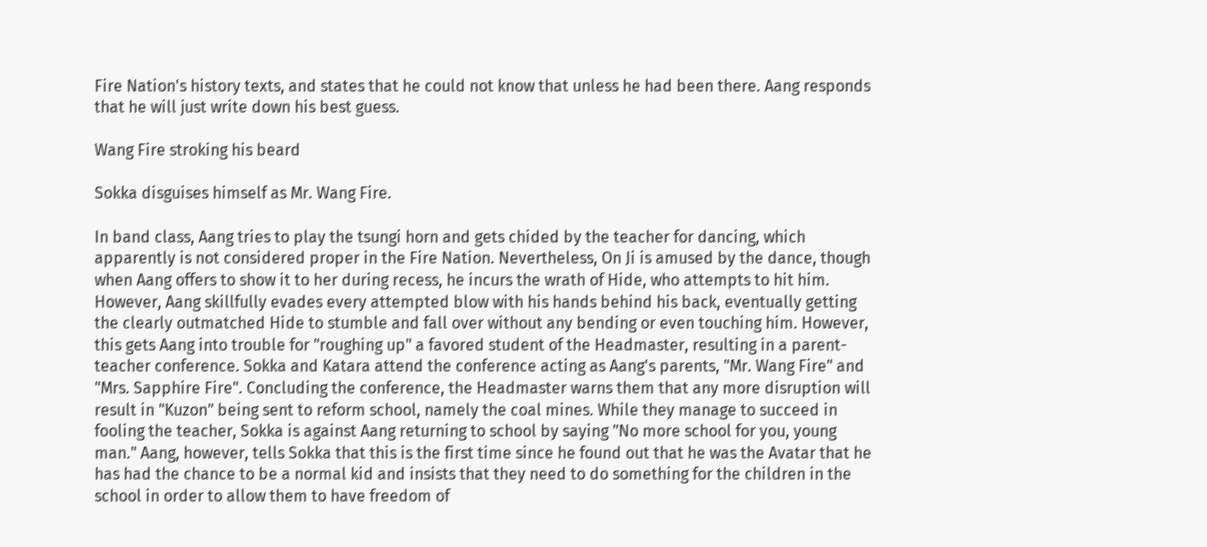Fire Nation's history texts, and states that he could not know that unless he had been there. Aang responds that he will just write down his best guess.

Wang Fire stroking his beard

Sokka disguises himself as Mr. Wang Fire.

In band class, Aang tries to play the tsungi horn and gets chided by the teacher for dancing, which apparently is not considered proper in the Fire Nation. Nevertheless, On Ji is amused by the dance, though when Aang offers to show it to her during recess, he incurs the wrath of Hide, who attempts to hit him. However, Aang skillfully evades every attempted blow with his hands behind his back, eventually getting the clearly outmatched Hide to stumble and fall over without any bending or even touching him. However, this gets Aang into trouble for "roughing up" a favored student of the Headmaster, resulting in a parent-teacher conference. Sokka and Katara attend the conference acting as Aang's parents, "Mr. Wang Fire" and "Mrs. Sapphire Fire". Concluding the conference, the Headmaster warns them that any more disruption will result in "Kuzon" being sent to reform school, namely the coal mines. While they manage to succeed in fooling the teacher, Sokka is against Aang returning to school by saying "No more school for you, young man." Aang, however, tells Sokka that this is the first time since he found out that he was the Avatar that he has had the chance to be a normal kid and insists that they need to do something for the children in the school in order to allow them to have freedom of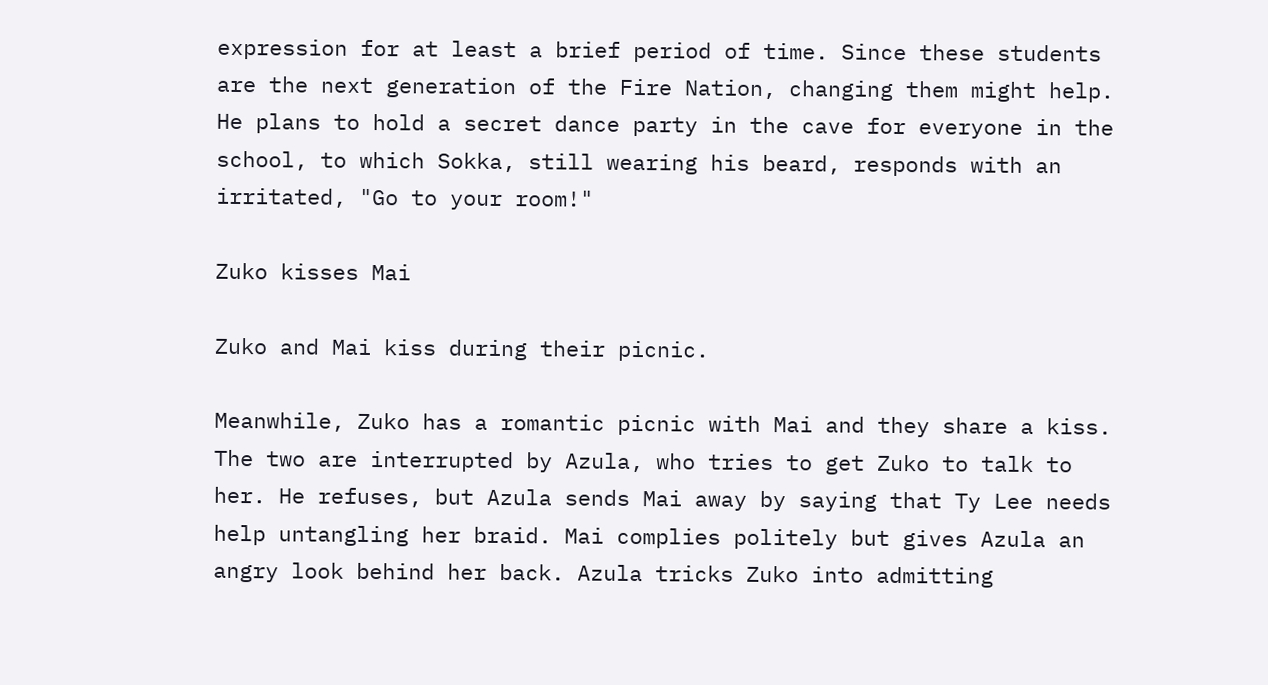expression for at least a brief period of time. Since these students are the next generation of the Fire Nation, changing them might help. He plans to hold a secret dance party in the cave for everyone in the school, to which Sokka, still wearing his beard, responds with an irritated, "Go to your room!"

Zuko kisses Mai

Zuko and Mai kiss during their picnic.

Meanwhile, Zuko has a romantic picnic with Mai and they share a kiss. The two are interrupted by Azula, who tries to get Zuko to talk to her. He refuses, but Azula sends Mai away by saying that Ty Lee needs help untangling her braid. Mai complies politely but gives Azula an angry look behind her back. Azula tricks Zuko into admitting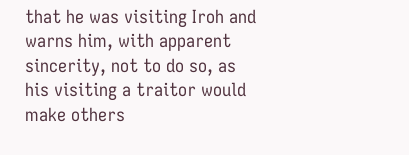that he was visiting Iroh and warns him, with apparent sincerity, not to do so, as his visiting a traitor would make others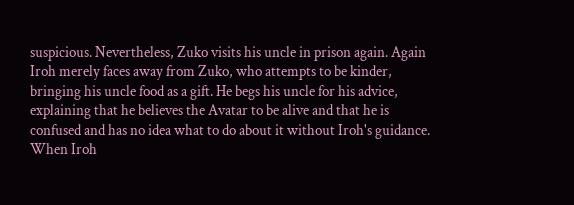suspicious. Nevertheless, Zuko visits his uncle in prison again. Again Iroh merely faces away from Zuko, who attempts to be kinder, bringing his uncle food as a gift. He begs his uncle for his advice, explaining that he believes the Avatar to be alive and that he is confused and has no idea what to do about it without Iroh's guidance. When Iroh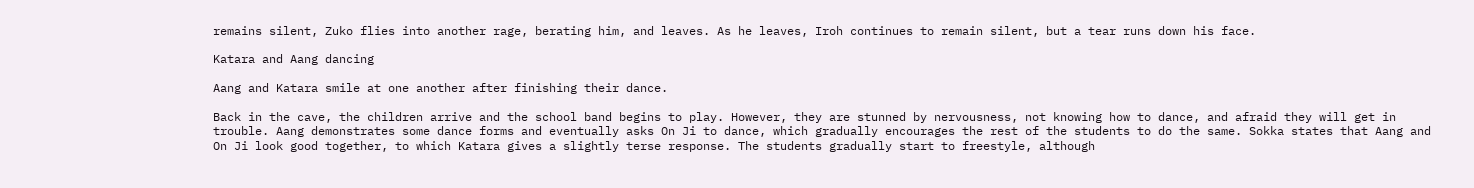remains silent, Zuko flies into another rage, berating him, and leaves. As he leaves, Iroh continues to remain silent, but a tear runs down his face.

Katara and Aang dancing

Aang and Katara smile at one another after finishing their dance.

Back in the cave, the children arrive and the school band begins to play. However, they are stunned by nervousness, not knowing how to dance, and afraid they will get in trouble. Aang demonstrates some dance forms and eventually asks On Ji to dance, which gradually encourages the rest of the students to do the same. Sokka states that Aang and On Ji look good together, to which Katara gives a slightly terse response. The students gradually start to freestyle, although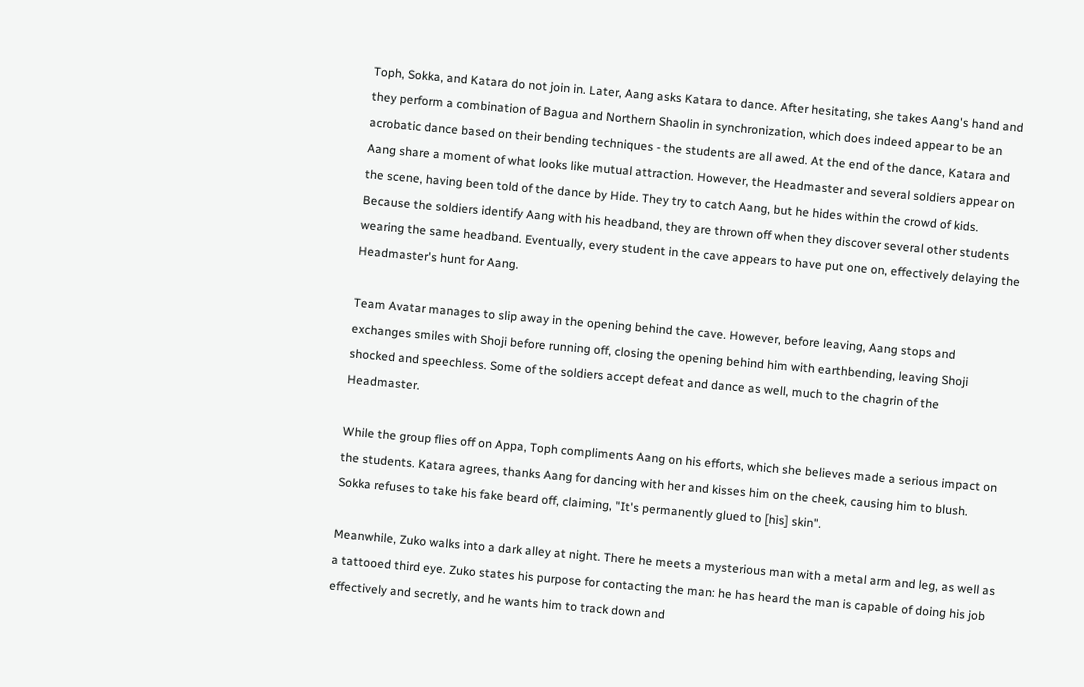Toph, Sokka, and Katara do not join in. Later, Aang asks Katara to dance. After hesitating, she takes Aang's hand and they perform a combination of Bagua and Northern Shaolin in synchronization, which does indeed appear to be an acrobatic dance based on their bending techniques - the students are all awed. At the end of the dance, Katara and Aang share a moment of what looks like mutual attraction. However, the Headmaster and several soldiers appear on the scene, having been told of the dance by Hide. They try to catch Aang, but he hides within the crowd of kids. Because the soldiers identify Aang with his headband, they are thrown off when they discover several other students wearing the same headband. Eventually, every student in the cave appears to have put one on, effectively delaying the Headmaster's hunt for Aang.

Team Avatar manages to slip away in the opening behind the cave. However, before leaving, Aang stops and exchanges smiles with Shoji before running off, closing the opening behind him with earthbending, leaving Shoji shocked and speechless. Some of the soldiers accept defeat and dance as well, much to the chagrin of the Headmaster.

While the group flies off on Appa, Toph compliments Aang on his efforts, which she believes made a serious impact on the students. Katara agrees, thanks Aang for dancing with her and kisses him on the cheek, causing him to blush. Sokka refuses to take his fake beard off, claiming, "It's permanently glued to [his] skin".

Meanwhile, Zuko walks into a dark alley at night. There he meets a mysterious man with a metal arm and leg, as well as a tattooed third eye. Zuko states his purpose for contacting the man: he has heard the man is capable of doing his job effectively and secretly, and he wants him to track down and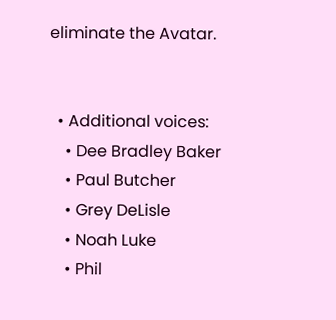eliminate the Avatar.


  • Additional voices:
    • Dee Bradley Baker
    • Paul Butcher
    • Grey DeLisle
    • Noah Luke
    • Phil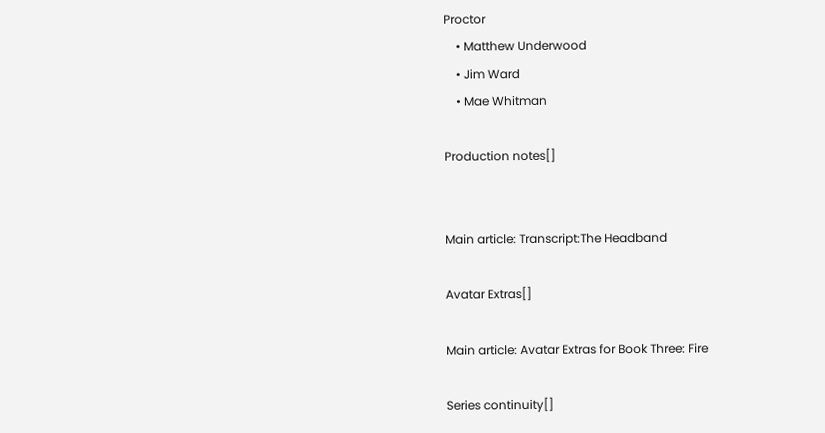Proctor
    • Matthew Underwood
    • Jim Ward
    • Mae Whitman

Production notes[]


Main article: Transcript:The Headband

Avatar Extras[]

Main article: Avatar Extras for Book Three: Fire

Series continuity[]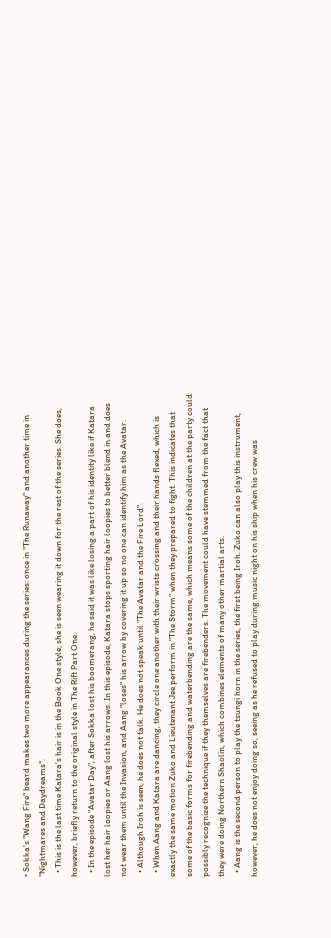• Sokka's "Wang Fire" beard makes two more appearances during the series: once in "The Runaway" and another time in "Nightmares and Daydreams".
  • This is the last time Katara's hair is in the Book One style; she is seen wearing it down for the rest of the series. She does, however, briefly return to the original style in The Rift Part One.
  • In the episode "Avatar Day", after Sokka lost his boomerang, he said it was like losing a part of his identity like if Katara lost her hair loopies or Aang lost his arrows. In this episode, Katara stops sporting hair loopies to better blend in and does not wear them until the Invasion, and Aang "loses" his arrow by covering it up so no one can identify him as the Avatar.
  • Although Iroh is seen, he does not talk. He does not speak until "The Avatar and the Fire Lord".
  • When Aang and Katara are dancing, they circle one another with their wrists crossing and their hands flexed, which is exactly the same motion Zuko and Lieutenant Jee perform in "The Storm" when they prepared to fight. This indicates that some of the basic forms for firebending and waterbending are the same, which means some of the children at the party could possibly recognize the technique if they themselves are firebenders. The movement could have stemmed from the fact that they were doing Northern Shaolin, which combines elements of many other martial arts.
  • Aang is the second person to play the tsungi horn in the series, the first being Iroh. Zuko can also play this instrument, however, he does not enjoy doing so, seeing as he refused to play during music night on his ship when his crew was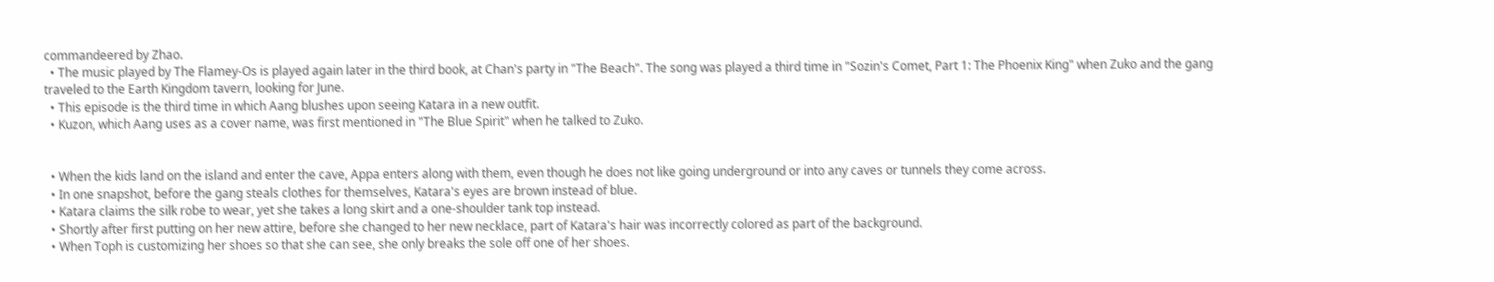commandeered by Zhao.
  • The music played by The Flamey-Os is played again later in the third book, at Chan's party in "The Beach". The song was played a third time in "Sozin's Comet, Part 1: The Phoenix King" when Zuko and the gang traveled to the Earth Kingdom tavern, looking for June.
  • This episode is the third time in which Aang blushes upon seeing Katara in a new outfit.
  • Kuzon, which Aang uses as a cover name, was first mentioned in "The Blue Spirit" when he talked to Zuko.


  • When the kids land on the island and enter the cave, Appa enters along with them, even though he does not like going underground or into any caves or tunnels they come across.
  • In one snapshot, before the gang steals clothes for themselves, Katara's eyes are brown instead of blue.
  • Katara claims the silk robe to wear, yet she takes a long skirt and a one-shoulder tank top instead.
  • Shortly after first putting on her new attire, before she changed to her new necklace, part of Katara's hair was incorrectly colored as part of the background.
  • When Toph is customizing her shoes so that she can see, she only breaks the sole off one of her shoes.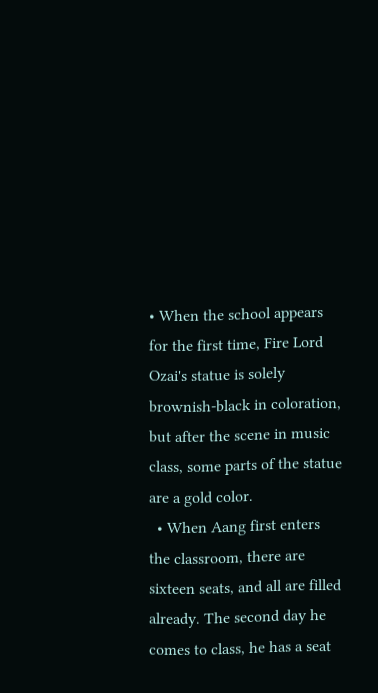• When the school appears for the first time, Fire Lord Ozai's statue is solely brownish-black in coloration, but after the scene in music class, some parts of the statue are a gold color.
  • When Aang first enters the classroom, there are sixteen seats, and all are filled already. The second day he comes to class, he has a seat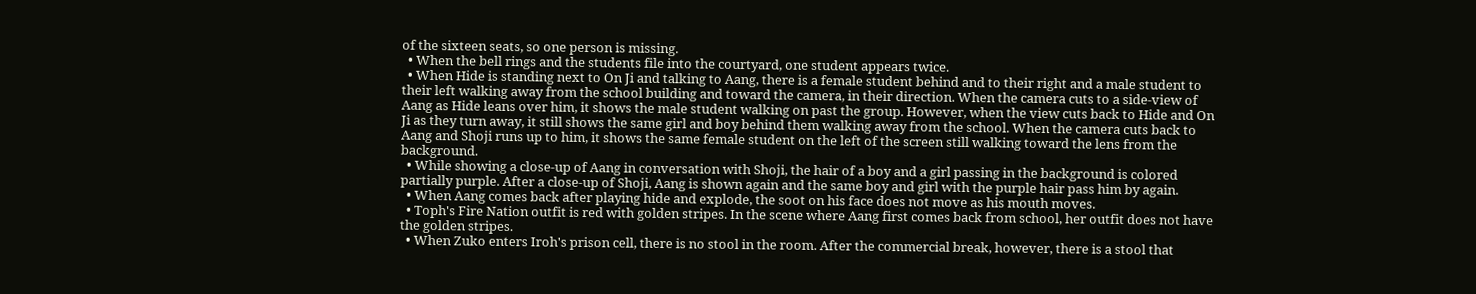of the sixteen seats, so one person is missing.
  • When the bell rings and the students file into the courtyard, one student appears twice.
  • When Hide is standing next to On Ji and talking to Aang, there is a female student behind and to their right and a male student to their left walking away from the school building and toward the camera, in their direction. When the camera cuts to a side-view of Aang as Hide leans over him, it shows the male student walking on past the group. However, when the view cuts back to Hide and On Ji as they turn away, it still shows the same girl and boy behind them walking away from the school. When the camera cuts back to Aang and Shoji runs up to him, it shows the same female student on the left of the screen still walking toward the lens from the background.
  • While showing a close-up of Aang in conversation with Shoji, the hair of a boy and a girl passing in the background is colored partially purple. After a close-up of Shoji, Aang is shown again and the same boy and girl with the purple hair pass him by again.
  • When Aang comes back after playing hide and explode, the soot on his face does not move as his mouth moves.
  • Toph's Fire Nation outfit is red with golden stripes. In the scene where Aang first comes back from school, her outfit does not have the golden stripes.
  • When Zuko enters Iroh's prison cell, there is no stool in the room. After the commercial break, however, there is a stool that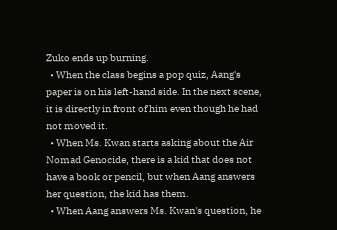Zuko ends up burning.
  • When the class begins a pop quiz, Aang's paper is on his left-hand side. In the next scene, it is directly in front of him even though he had not moved it.
  • When Ms. Kwan starts asking about the Air Nomad Genocide, there is a kid that does not have a book or pencil, but when Aang answers her question, the kid has them.
  • When Aang answers Ms. Kwan's question, he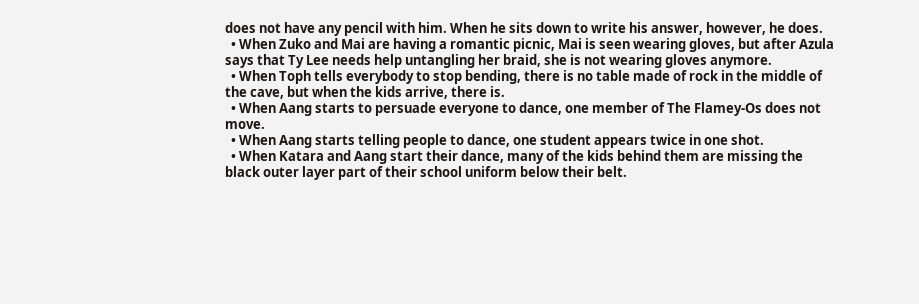does not have any pencil with him. When he sits down to write his answer, however, he does.
  • When Zuko and Mai are having a romantic picnic, Mai is seen wearing gloves, but after Azula says that Ty Lee needs help untangling her braid, she is not wearing gloves anymore.
  • When Toph tells everybody to stop bending, there is no table made of rock in the middle of the cave, but when the kids arrive, there is.
  • When Aang starts to persuade everyone to dance, one member of The Flamey-Os does not move.
  • When Aang starts telling people to dance, one student appears twice in one shot.
  • When Katara and Aang start their dance, many of the kids behind them are missing the black outer layer part of their school uniform below their belt.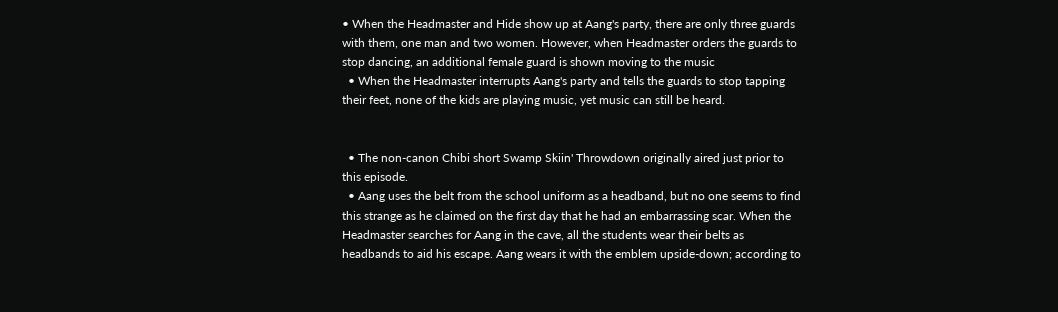• When the Headmaster and Hide show up at Aang's party, there are only three guards with them, one man and two women. However, when Headmaster orders the guards to stop dancing, an additional female guard is shown moving to the music
  • When the Headmaster interrupts Aang's party and tells the guards to stop tapping their feet, none of the kids are playing music, yet music can still be heard.


  • The non-canon Chibi short Swamp Skiin' Throwdown originally aired just prior to this episode.
  • Aang uses the belt from the school uniform as a headband, but no one seems to find this strange as he claimed on the first day that he had an embarrassing scar. When the Headmaster searches for Aang in the cave, all the students wear their belts as headbands to aid his escape. Aang wears it with the emblem upside-down; according to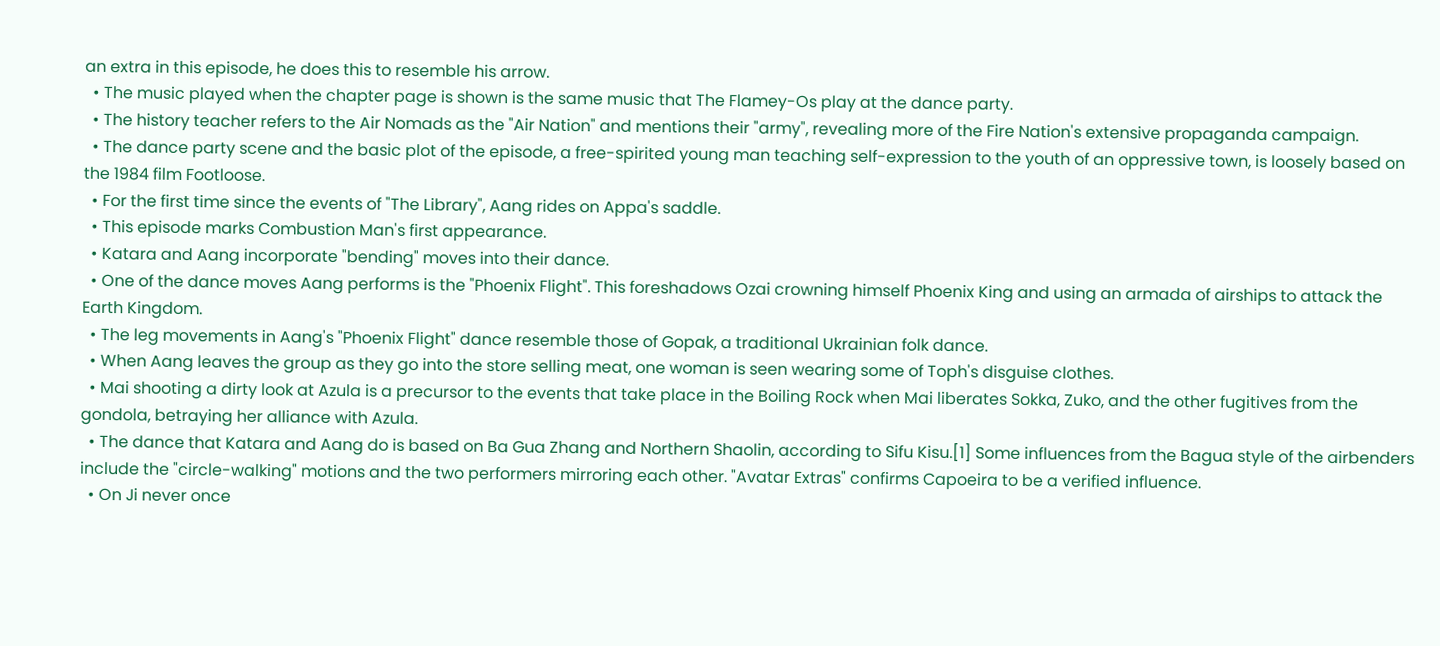an extra in this episode, he does this to resemble his arrow.
  • The music played when the chapter page is shown is the same music that The Flamey-Os play at the dance party.
  • The history teacher refers to the Air Nomads as the "Air Nation" and mentions their "army", revealing more of the Fire Nation's extensive propaganda campaign.
  • The dance party scene and the basic plot of the episode, a free-spirited young man teaching self-expression to the youth of an oppressive town, is loosely based on the 1984 film Footloose.
  • For the first time since the events of "The Library", Aang rides on Appa's saddle.
  • This episode marks Combustion Man's first appearance.
  • Katara and Aang incorporate "bending" moves into their dance.
  • One of the dance moves Aang performs is the "Phoenix Flight". This foreshadows Ozai crowning himself Phoenix King and using an armada of airships to attack the Earth Kingdom.
  • The leg movements in Aang's "Phoenix Flight" dance resemble those of Gopak, a traditional Ukrainian folk dance.
  • When Aang leaves the group as they go into the store selling meat, one woman is seen wearing some of Toph's disguise clothes.
  • Mai shooting a dirty look at Azula is a precursor to the events that take place in the Boiling Rock when Mai liberates Sokka, Zuko, and the other fugitives from the gondola, betraying her alliance with Azula.
  • The dance that Katara and Aang do is based on Ba Gua Zhang and Northern Shaolin, according to Sifu Kisu.[1] Some influences from the Bagua style of the airbenders include the "circle-walking" motions and the two performers mirroring each other. "Avatar Extras" confirms Capoeira to be a verified influence.
  • On Ji never once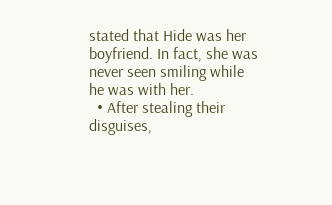stated that Hide was her boyfriend. In fact, she was never seen smiling while he was with her.
  • After stealing their disguises,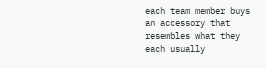each team member buys an accessory that resembles what they each usually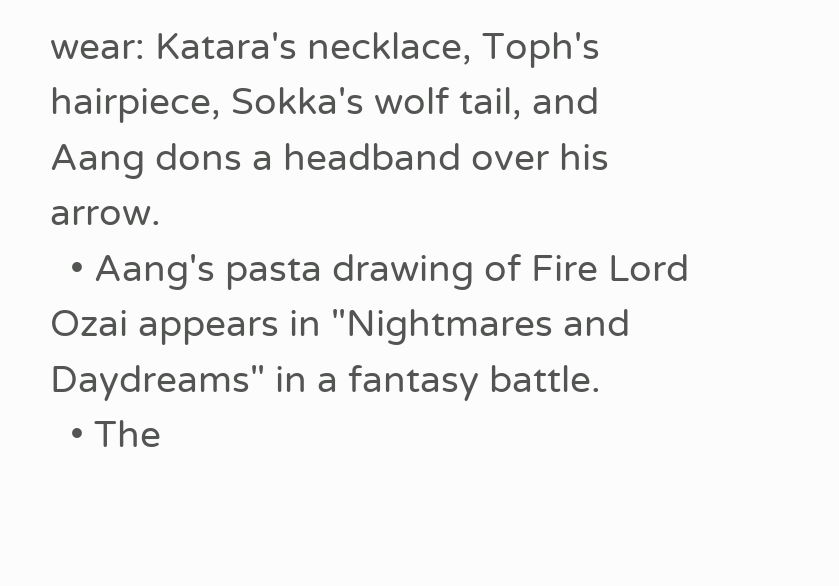wear: Katara's necklace, Toph's hairpiece, Sokka's wolf tail, and Aang dons a headband over his arrow.
  • Aang's pasta drawing of Fire Lord Ozai appears in "Nightmares and Daydreams" in a fantasy battle.
  • The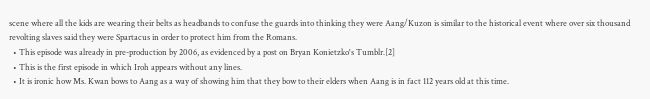scene where all the kids are wearing their belts as headbands to confuse the guards into thinking they were Aang/Kuzon is similar to the historical event where over six thousand revolting slaves said they were Spartacus in order to protect him from the Romans.
  • This episode was already in pre-production by 2006, as evidenced by a post on Bryan Konietzko's Tumblr.[2]
  • This is the first episode in which Iroh appears without any lines.
  • It is ironic how Ms. Kwan bows to Aang as a way of showing him that they bow to their elders when Aang is in fact 112 years old at this time.